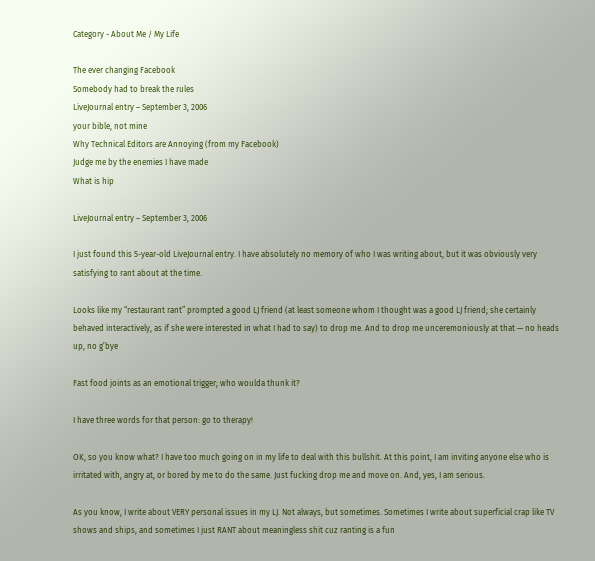Category - About Me / My Life

The ever changing Facebook
Somebody had to break the rules
LiveJournal entry – September 3, 2006
your bible, not mine
Why Technical Editors are Annoying (from my Facebook)
Judge me by the enemies I have made
What is hip

LiveJournal entry – September 3, 2006

I just found this 5-year-old LiveJournal entry. I have absolutely no memory of who I was writing about, but it was obviously very satisfying to rant about at the time.

Looks like my “restaurant rant” prompted a good LJ friend (at least someone whom I thought was a good LJ friend; she certainly behaved interactively, as if she were interested in what I had to say) to drop me. And to drop me unceremoniously at that — no heads up, no g’bye

Fast food joints as an emotional trigger; who woulda thunk it?

I have three words for that person: go to therapy!

OK, so you know what? I have too much going on in my life to deal with this bullshit. At this point, I am inviting anyone else who is irritated with, angry at, or bored by me to do the same. Just fucking drop me and move on. And, yes, I am serious.

As you know, I write about VERY personal issues in my LJ. Not always, but sometimes. Sometimes I write about superficial crap like TV shows and ships, and sometimes I just RANT about meaningless shit cuz ranting is a fun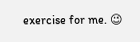exercise for me. 😉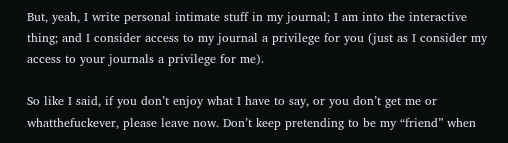But, yeah, I write personal intimate stuff in my journal; I am into the interactive thing; and I consider access to my journal a privilege for you (just as I consider my access to your journals a privilege for me).

So like I said, if you don’t enjoy what I have to say, or you don’t get me or whatthefuckever, please leave now. Don’t keep pretending to be my “friend” when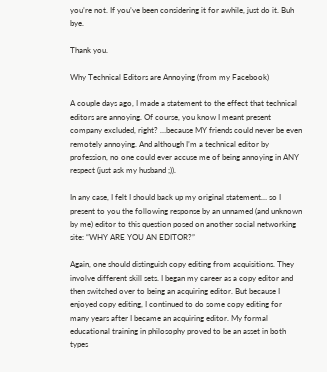you’re not. If you’ve been considering it for awhile, just do it. Buh bye.

Thank you.

Why Technical Editors are Annoying (from my Facebook)

A couple days ago, I made a statement to the effect that technical editors are annoying. Of course, you know I meant present company excluded, right? …because MY friends could never be even remotely annoying. And although I’m a technical editor by profession, no one could ever accuse me of being annoying in ANY respect (just ask my husband ;)).

In any case, I felt I should back up my original statement… so I present to you the following response by an unnamed (and unknown by me) editor to this question posed on another social networking site: “WHY ARE YOU AN EDITOR?”

Again, one should distinguish copy editing from acquisitions. They involve different skill sets. I began my career as a copy editor and then switched over to being an acquiring editor. But because I enjoyed copy editing, I continued to do some copy editing for many years after I became an acquiring editor. My formal educational training in philosophy proved to be an asset in both types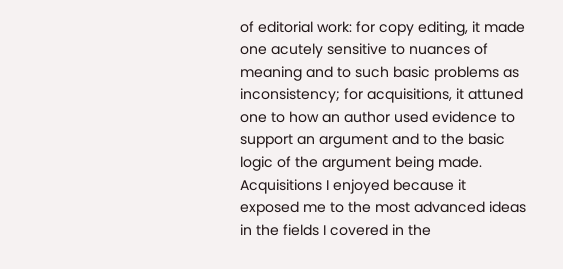of editorial work: for copy editing, it made one acutely sensitive to nuances of meaning and to such basic problems as inconsistency; for acquisitions, it attuned one to how an author used evidence to support an argument and to the basic logic of the argument being made. Acquisitions I enjoyed because it exposed me to the most advanced ideas in the fields I covered in the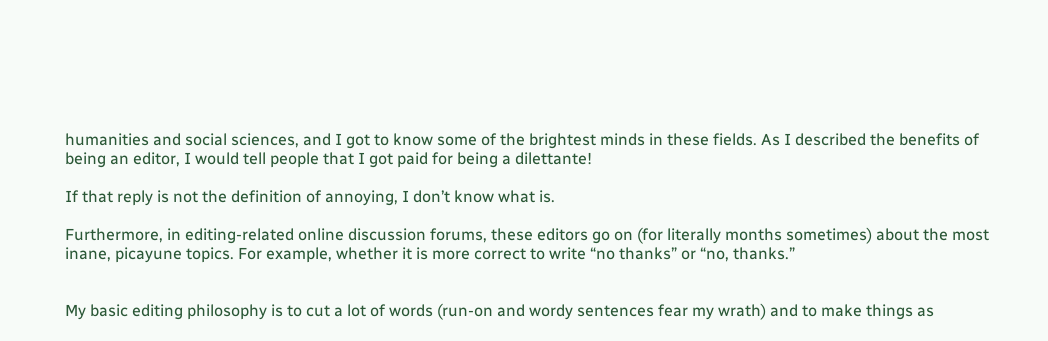humanities and social sciences, and I got to know some of the brightest minds in these fields. As I described the benefits of being an editor, I would tell people that I got paid for being a dilettante!

If that reply is not the definition of annoying, I don’t know what is.

Furthermore, in editing-related online discussion forums, these editors go on (for literally months sometimes) about the most inane, picayune topics. For example, whether it is more correct to write “no thanks” or “no, thanks.”


My basic editing philosophy is to cut a lot of words (run-on and wordy sentences fear my wrath) and to make things as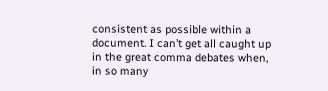consistent as possible within a document. I can’t get all caught up in the great comma debates when, in so many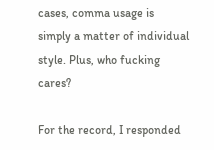cases, comma usage is simply a matter of individual style. Plus, who fucking cares?

For the record, I responded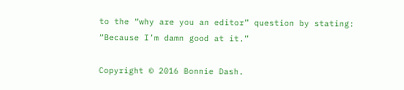to the “why are you an editor” question by stating: “Because I’m damn good at it.”

Copyright © 2016 Bonnie Dash.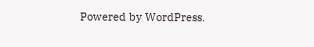Powered by WordPress.